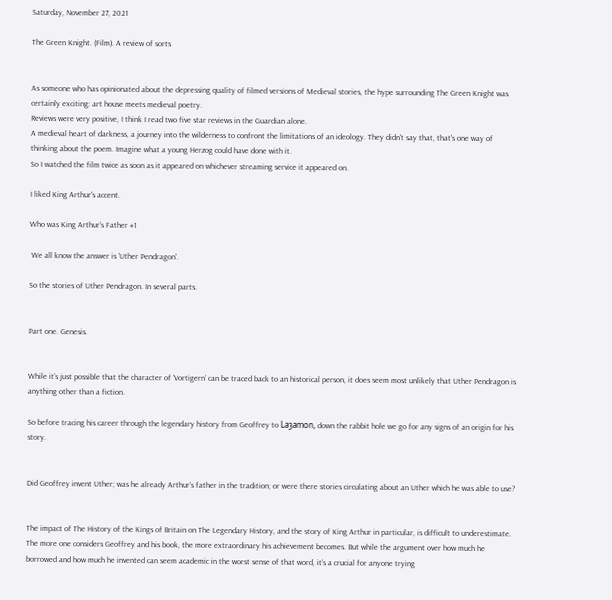Saturday, November 27, 2021

The Green Knight. (Film). A review of sorts


As someone who has opinionated about the depressing quality of filmed versions of Medieval stories, the hype surrounding The Green Knight was certainly exciting: art house meets medieval poetry.
Reviews were very positive, I think I read two five star reviews in the Guardian alone.
A medieval heart of darkness, a journey into the wilderness to confront the limitations of an ideology. They didn't say that, that's one way of thinking about the poem. Imagine what a young Herzog could have done with it.
So I watched the film twice as soon as it appeared on whichever streaming service it appeared on.

I liked King Arthur's accent.

Who was King Arthur's Father #1

 We all know the answer is 'Uther Pendragon'.

So the stories of Uther Pendragon. In several parts.


Part one. Genesis.


While it’s just possible that the character of ‘Vortigern’ can be traced back to an historical person, it does seem most unlikely that Uther Pendragon is anything other than a fiction.

So before tracing his career through the legendary history from Geoffrey to Laȝamon, down the rabbit hole we go for any signs of an origin for his story.


Did Geoffrey invent Uther; was he already Arthur’s father in the tradition; or were there stories circulating about an Uther which he was able to use?


The impact of The History of the Kings of Britain on The Legendary History, and the story of King Arthur in particular, is difficult to underestimate. The more one considers Geoffrey and his book, the more extraordinary his achievement becomes. But while the argument over how much he borrowed and how much he invented can seem academic in the worst sense of that word, it’s a crucial for anyone trying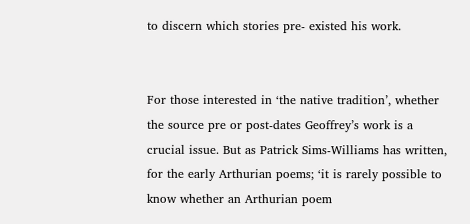to discern which stories pre- existed his work.


For those interested in ‘the native tradition’, whether the source pre or post-dates Geoffrey’s work is a crucial issue. But as Patrick Sims-Williams has written, for the early Arthurian poems; ‘it is rarely possible to know whether an Arthurian poem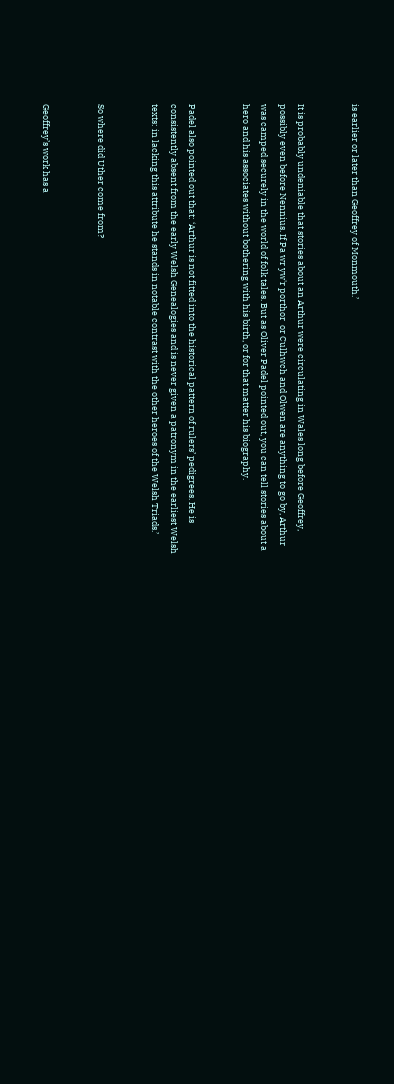is earlier or later than Geoffrey of Monmouth.’


It is probably undeniable that stories about an Arthur were circulating in Wales long before Geoffrey, possibly even before Nennius. If Pa wr yw'r porthor  or Culhwch and Olwen are anything to go by, Arthur was camped securely in the world of folk tales. But as Oliver Padel pointed out, you can tell stories about a hero and his associates without bothering with his birth, or for that matter his biography.


Padel also pointed out that: ‘Arthur is not fitted into the historical pattern of rulers’ pedigrees. He is consistently absent from the early Welsh Genealogies and is never given a patronym in the earliest Welsh texts: in lacking this attribute he stands in notable contrast with the other heroes of the Welsh Triads.’


So where did Uther come from?


Geoffrey’s work has a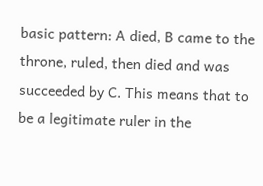basic pattern: A died, B came to the throne, ruled, then died and was succeeded by C. This means that to be a legitimate ruler in the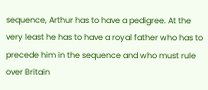sequence, Arthur has to have a pedigree. At the very least he has to have a royal father who has to precede him in the sequence and who must rule over Britain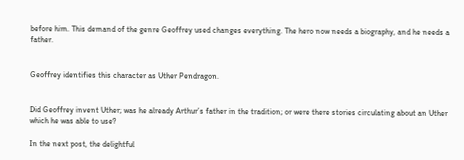before him. This demand of the genre Geoffrey used changes everything. The hero now needs a biography, and he needs a father.


Geoffrey identifies this character as Uther Pendragon.


Did Geoffrey invent Uther; was he already Arthur’s father in the tradition; or were there stories circulating about an Uther which he was able to use?

In the next post, the delightful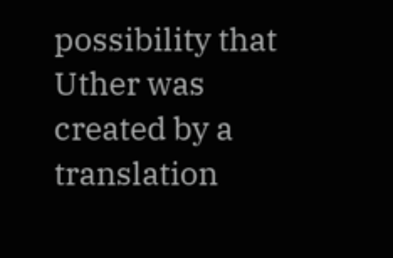possibility that Uther was created by a translation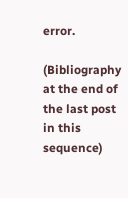error.

(Bibliography at the end of the last post in this sequence)